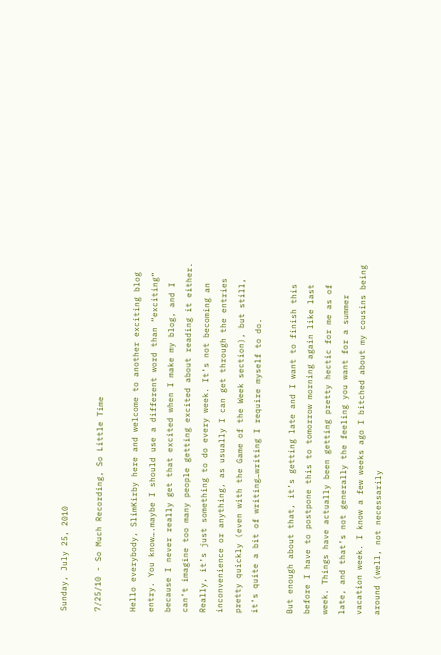Sunday, July 25, 2010

7/25/10 - So Much Recording, So Little Time

Hello everybody, SlimKirby here and welcome to another exciting blog entry. You know….maybe I should use a different word than “exciting” because I never really get that excited when I make my blog, and I can’t imagine too many people getting excited about reading it either. Really, it’s just something to do every week. It’s not becoming an inconvenience or anything, as usually I can get through the entries pretty quickly (even with the Game of the Week section), but still, it’s quite a bit of writing…writing I require myself to do.

But enough about that, it’s getting late and I want to finish this before I have to postpone this to tomorrow morning again like last week. Things have actually been getting pretty hectic for me as of late, and that’s not generally the feeling you want for a summer vacation week. I know a few weeks ago I bitched about my cousins being around (well, not necessarily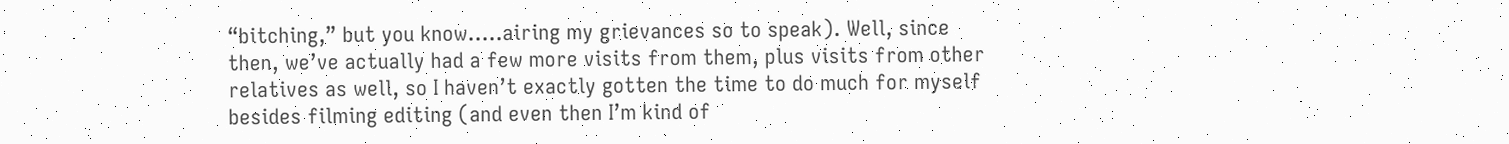“bitching,” but you know…..airing my grievances so to speak). Well, since then, we’ve actually had a few more visits from them, plus visits from other relatives as well, so I haven’t exactly gotten the time to do much for myself besides filming editing (and even then I’m kind of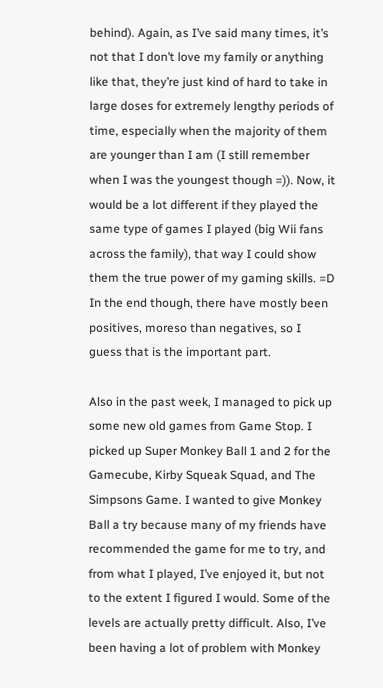behind). Again, as I’ve said many times, it’s not that I don’t love my family or anything like that, they’re just kind of hard to take in large doses for extremely lengthy periods of time, especially when the majority of them are younger than I am (I still remember when I was the youngest though =)). Now, it would be a lot different if they played the same type of games I played (big Wii fans across the family), that way I could show them the true power of my gaming skills. =D In the end though, there have mostly been positives, moreso than negatives, so I guess that is the important part.

Also in the past week, I managed to pick up some new old games from Game Stop. I picked up Super Monkey Ball 1 and 2 for the Gamecube, Kirby Squeak Squad, and The Simpsons Game. I wanted to give Monkey Ball a try because many of my friends have recommended the game for me to try, and from what I played, I’ve enjoyed it, but not to the extent I figured I would. Some of the levels are actually pretty difficult. Also, I’ve been having a lot of problem with Monkey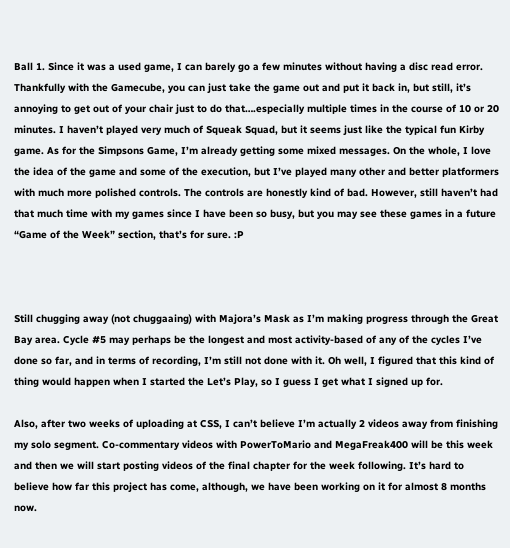Ball 1. Since it was a used game, I can barely go a few minutes without having a disc read error. Thankfully with the Gamecube, you can just take the game out and put it back in, but still, it’s annoying to get out of your chair just to do that….especially multiple times in the course of 10 or 20 minutes. I haven’t played very much of Squeak Squad, but it seems just like the typical fun Kirby game. As for the Simpsons Game, I’m already getting some mixed messages. On the whole, I love the idea of the game and some of the execution, but I’ve played many other and better platformers with much more polished controls. The controls are honestly kind of bad. However, still haven’t had that much time with my games since I have been so busy, but you may see these games in a future “Game of the Week” section, that’s for sure. :P



Still chugging away (not chuggaaing) with Majora’s Mask as I’m making progress through the Great Bay area. Cycle #5 may perhaps be the longest and most activity-based of any of the cycles I’ve done so far, and in terms of recording, I’m still not done with it. Oh well, I figured that this kind of thing would happen when I started the Let’s Play, so I guess I get what I signed up for.

Also, after two weeks of uploading at CSS, I can’t believe I’m actually 2 videos away from finishing my solo segment. Co-commentary videos with PowerToMario and MegaFreak400 will be this week and then we will start posting videos of the final chapter for the week following. It’s hard to believe how far this project has come, although, we have been working on it for almost 8 months now.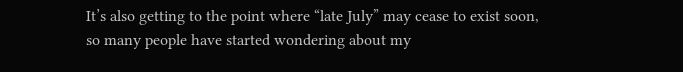It’s also getting to the point where “late July” may cease to exist soon, so many people have started wondering about my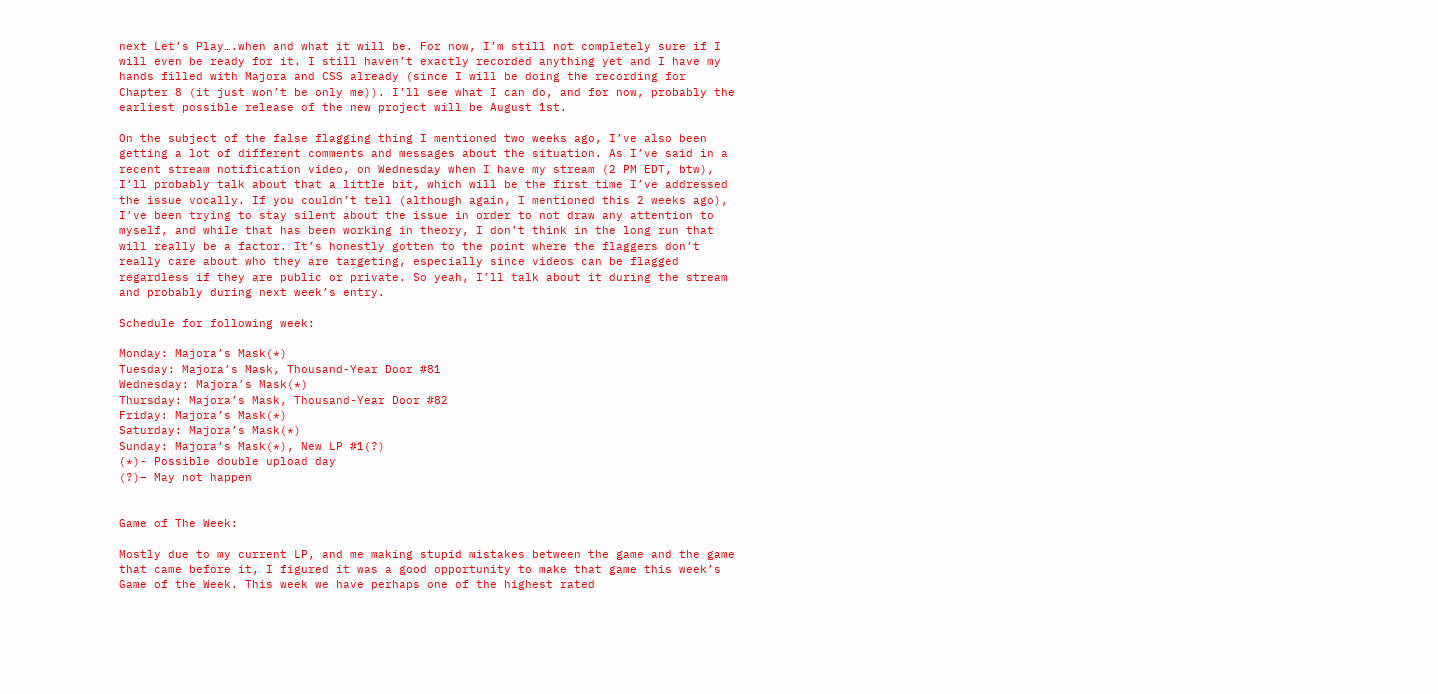next Let’s Play….when and what it will be. For now, I’m still not completely sure if I will even be ready for it. I still haven’t exactly recorded anything yet and I have my hands filled with Majora and CSS already (since I will be doing the recording for Chapter 8 (it just won’t be only me)). I’ll see what I can do, and for now, probably the earliest possible release of the new project will be August 1st.

On the subject of the false flagging thing I mentioned two weeks ago, I’ve also been getting a lot of different comments and messages about the situation. As I’ve said in a recent stream notification video, on Wednesday when I have my stream (2 PM EDT, btw), I’ll probably talk about that a little bit, which will be the first time I’ve addressed the issue vocally. If you couldn’t tell (although again, I mentioned this 2 weeks ago), I’ve been trying to stay silent about the issue in order to not draw any attention to myself, and while that has been working in theory, I don’t think in the long run that will really be a factor. It’s honestly gotten to the point where the flaggers don’t really care about who they are targeting, especially since videos can be flagged regardless if they are public or private. So yeah, I’ll talk about it during the stream and probably during next week’s entry.

Schedule for following week:

Monday: Majora’s Mask(*)
Tuesday: Majora’s Mask, Thousand-Year Door #81
Wednesday: Majora’s Mask(*)
Thursday: Majora’s Mask, Thousand-Year Door #82
Friday: Majora’s Mask(*)
Saturday: Majora’s Mask(*)
Sunday: Majora’s Mask(*), New LP #1(?)
(*)- Possible double upload day
(?)– May not happen


Game of The Week:

Mostly due to my current LP, and me making stupid mistakes between the game and the game that came before it, I figured it was a good opportunity to make that game this week’s Game of the Week. This week we have perhaps one of the highest rated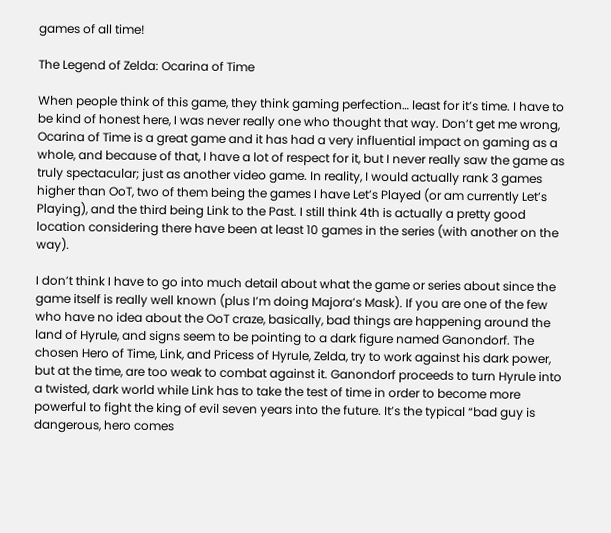games of all time!

The Legend of Zelda: Ocarina of Time

When people think of this game, they think gaming perfection… least for it’s time. I have to be kind of honest here, I was never really one who thought that way. Don’t get me wrong, Ocarina of Time is a great game and it has had a very influential impact on gaming as a whole, and because of that, I have a lot of respect for it, but I never really saw the game as truly spectacular; just as another video game. In reality, I would actually rank 3 games higher than OoT, two of them being the games I have Let’s Played (or am currently Let’s Playing), and the third being Link to the Past. I still think 4th is actually a pretty good location considering there have been at least 10 games in the series (with another on the way).

I don’t think I have to go into much detail about what the game or series about since the game itself is really well known (plus I’m doing Majora’s Mask). If you are one of the few who have no idea about the OoT craze, basically, bad things are happening around the land of Hyrule, and signs seem to be pointing to a dark figure named Ganondorf. The chosen Hero of Time, Link, and Pricess of Hyrule, Zelda, try to work against his dark power, but at the time, are too weak to combat against it. Ganondorf proceeds to turn Hyrule into a twisted, dark world while Link has to take the test of time in order to become more powerful to fight the king of evil seven years into the future. It’s the typical “bad guy is dangerous, hero comes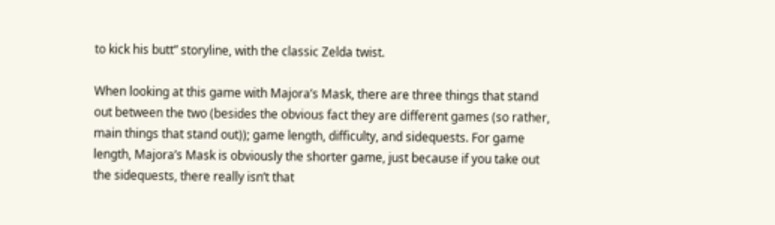to kick his butt” storyline, with the classic Zelda twist.

When looking at this game with Majora’s Mask, there are three things that stand out between the two (besides the obvious fact they are different games (so rather, main things that stand out)); game length, difficulty, and sidequests. For game length, Majora’s Mask is obviously the shorter game, just because if you take out the sidequests, there really isn’t that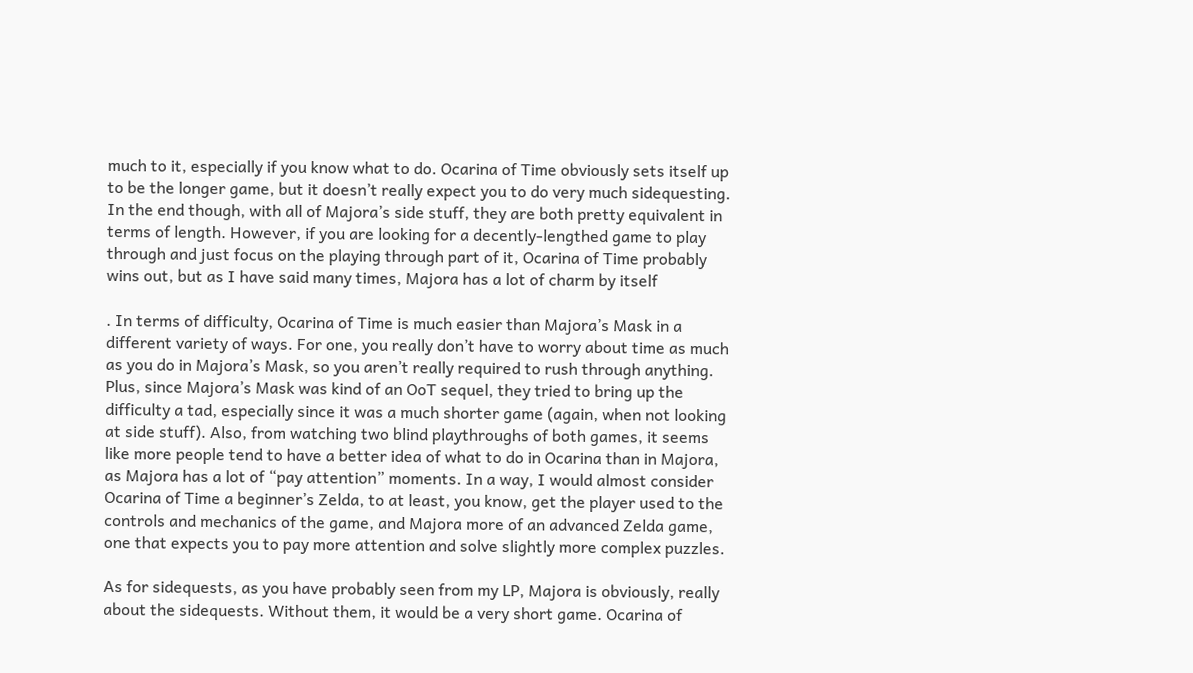much to it, especially if you know what to do. Ocarina of Time obviously sets itself up to be the longer game, but it doesn’t really expect you to do very much sidequesting. In the end though, with all of Majora’s side stuff, they are both pretty equivalent in terms of length. However, if you are looking for a decently-lengthed game to play through and just focus on the playing through part of it, Ocarina of Time probably wins out, but as I have said many times, Majora has a lot of charm by itself

. In terms of difficulty, Ocarina of Time is much easier than Majora’s Mask in a different variety of ways. For one, you really don’t have to worry about time as much as you do in Majora’s Mask, so you aren’t really required to rush through anything. Plus, since Majora’s Mask was kind of an OoT sequel, they tried to bring up the difficulty a tad, especially since it was a much shorter game (again, when not looking at side stuff). Also, from watching two blind playthroughs of both games, it seems like more people tend to have a better idea of what to do in Ocarina than in Majora, as Majora has a lot of “pay attention” moments. In a way, I would almost consider Ocarina of Time a beginner’s Zelda, to at least, you know, get the player used to the controls and mechanics of the game, and Majora more of an advanced Zelda game, one that expects you to pay more attention and solve slightly more complex puzzles.

As for sidequests, as you have probably seen from my LP, Majora is obviously, really about the sidequests. Without them, it would be a very short game. Ocarina of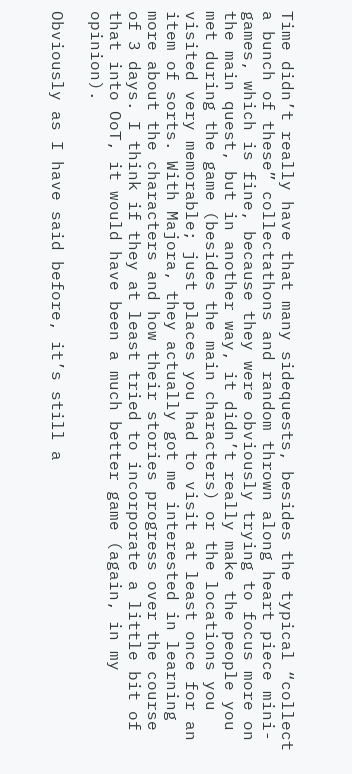Time didn’t really have that many sidequests, besides the typical “collect a bunch of these” collectathons and random thrown along heart piece mini-games, which is fine, because they were obviously trying to focus more on the main quest, but in another way, it didn’t really make the people you met during the game (besides the main characters) or the locations you visited very memorable; just places you had to visit at least once for an item of sorts. With Majora, they actually got me interested in learning more about the characters and how their stories progress over the course of 3 days. I think if they at least tried to incorporate a little bit of that into OoT, it would have been a much better game (again, in my opinion).

Obviously as I have said before, it’s still a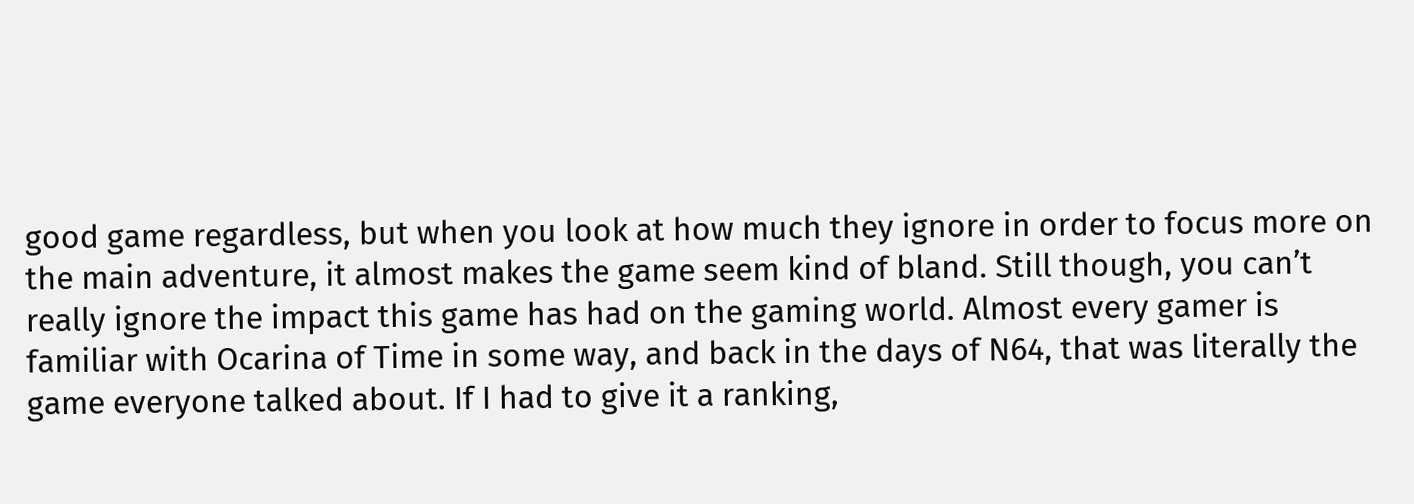good game regardless, but when you look at how much they ignore in order to focus more on the main adventure, it almost makes the game seem kind of bland. Still though, you can’t really ignore the impact this game has had on the gaming world. Almost every gamer is familiar with Ocarina of Time in some way, and back in the days of N64, that was literally the game everyone talked about. If I had to give it a ranking,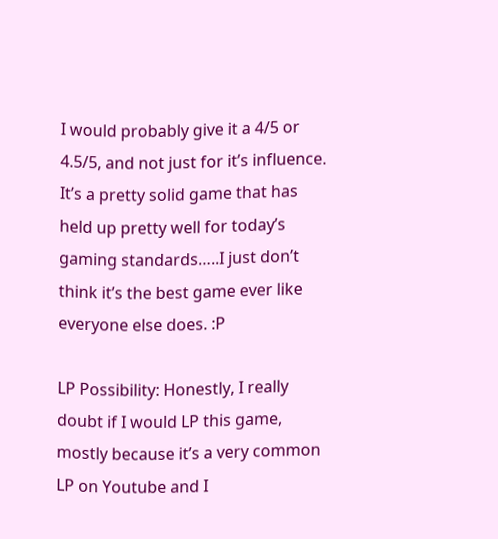I would probably give it a 4/5 or 4.5/5, and not just for it’s influence. It’s a pretty solid game that has held up pretty well for today’s gaming standards…..I just don’t think it’s the best game ever like everyone else does. :P

LP Possibility: Honestly, I really doubt if I would LP this game, mostly because it’s a very common LP on Youtube and I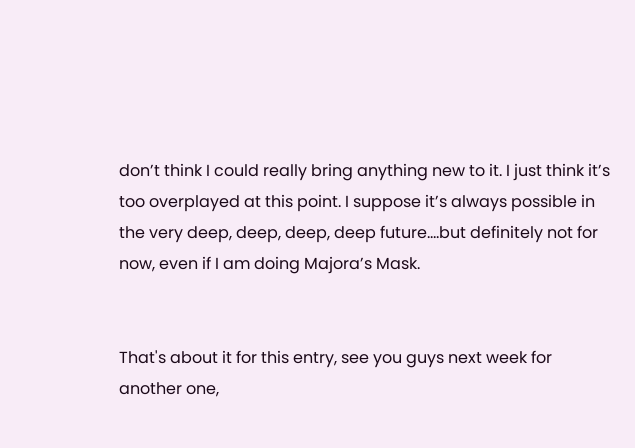don’t think I could really bring anything new to it. I just think it’s too overplayed at this point. I suppose it’s always possible in the very deep, deep, deep, deep future….but definitely not for now, even if I am doing Majora’s Mask.


That's about it for this entry, see you guys next week for another one,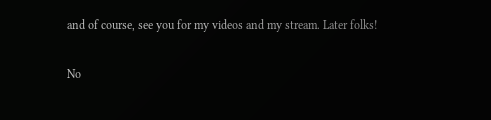and of course, see you for my videos and my stream. Later folks!

No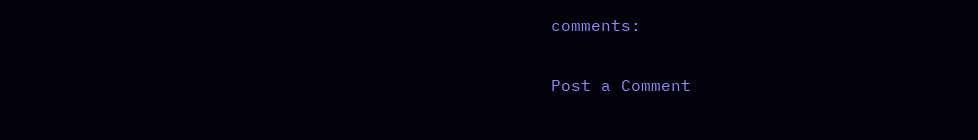comments:

Post a Comment